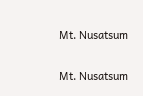Mt. Nusatsum

Mt. Nusatsum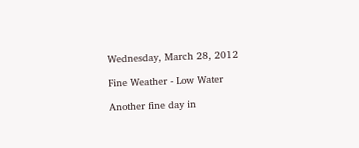Wednesday, March 28, 2012

Fine Weather - Low Water

Another fine day in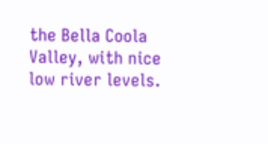the Bella Coola Valley, with nice low river levels.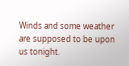Winds and some weather are supposed to be upon us tonight.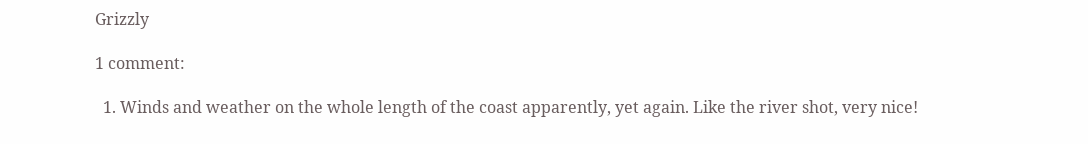Grizzly

1 comment:

  1. Winds and weather on the whole length of the coast apparently, yet again. Like the river shot, very nice!